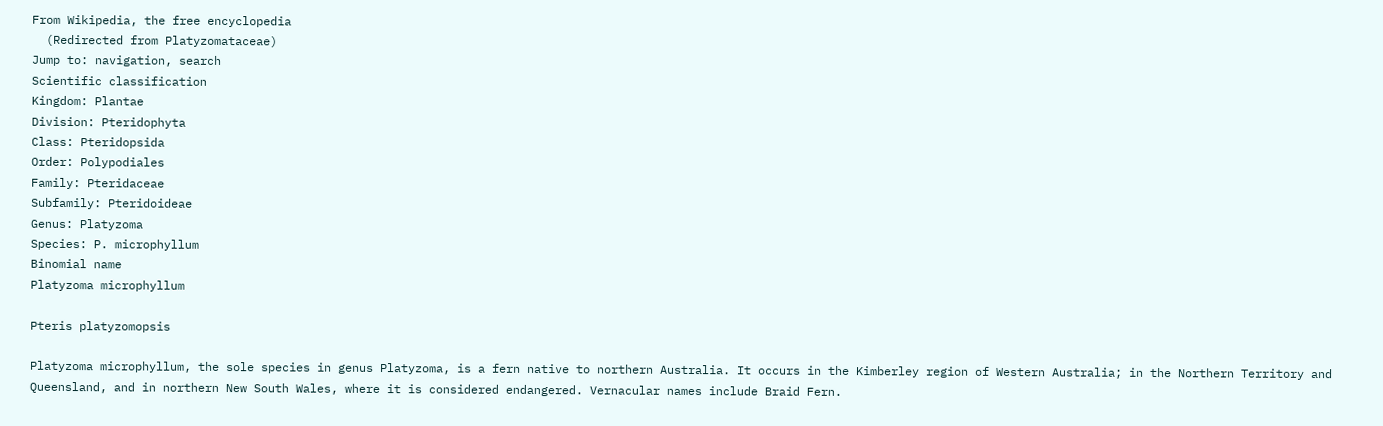From Wikipedia, the free encyclopedia
  (Redirected from Platyzomataceae)
Jump to: navigation, search
Scientific classification
Kingdom: Plantae
Division: Pteridophyta
Class: Pteridopsida
Order: Polypodiales
Family: Pteridaceae
Subfamily: Pteridoideae
Genus: Platyzoma
Species: P. microphyllum
Binomial name
Platyzoma microphyllum

Pteris platyzomopsis

Platyzoma microphyllum, the sole species in genus Platyzoma, is a fern native to northern Australia. It occurs in the Kimberley region of Western Australia; in the Northern Territory and Queensland, and in northern New South Wales, where it is considered endangered. Vernacular names include Braid Fern.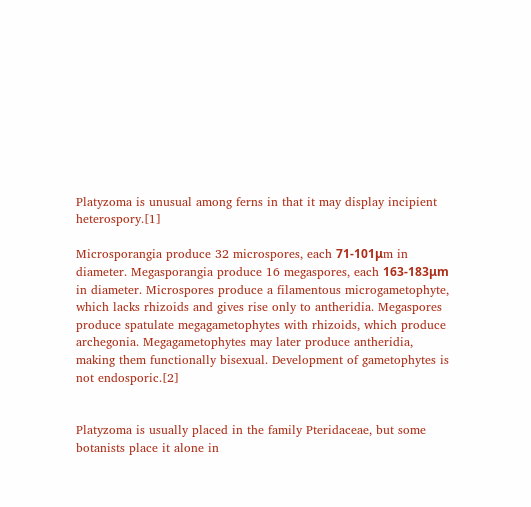Platyzoma is unusual among ferns in that it may display incipient heterospory.[1]

Microsporangia produce 32 microspores, each 71-101μm in diameter. Megasporangia produce 16 megaspores, each 163-183μm in diameter. Microspores produce a filamentous microgametophyte, which lacks rhizoids and gives rise only to antheridia. Megaspores produce spatulate megagametophytes with rhizoids, which produce archegonia. Megagametophytes may later produce antheridia, making them functionally bisexual. Development of gametophytes is not endosporic.[2]


Platyzoma is usually placed in the family Pteridaceae, but some botanists place it alone in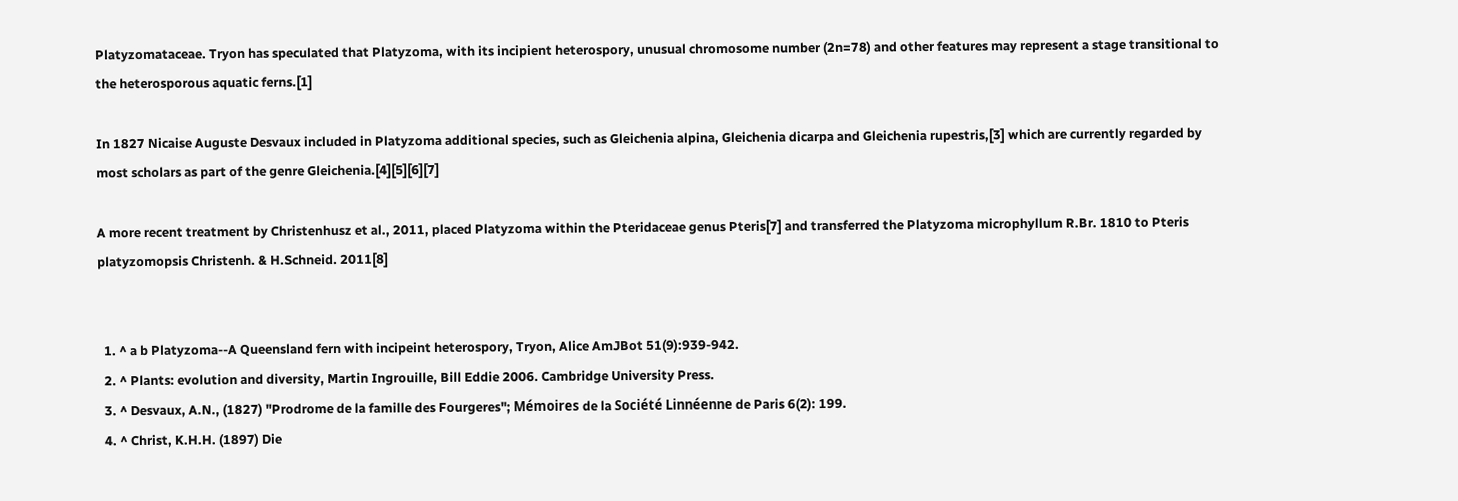Platyzomataceae. Tryon has speculated that Platyzoma, with its incipient heterospory, unusual chromosome number (2n=78) and other features may represent a stage transitional to the heterosporous aquatic ferns.[1]

In 1827 Nicaise Auguste Desvaux included in Platyzoma additional species, such as Gleichenia alpina, Gleichenia dicarpa and Gleichenia rupestris,[3] which are currently regarded by most scholars as part of the genre Gleichenia.[4][5][6][7]

A more recent treatment by Christenhusz et al., 2011, placed Platyzoma within the Pteridaceae genus Pteris[7] and transferred the Platyzoma microphyllum R.Br. 1810 to Pteris platyzomopsis Christenh. & H.Schneid. 2011[8]


  1. ^ a b Platyzoma--A Queensland fern with incipeint heterospory, Tryon, Alice AmJBot 51(9):939-942.
  2. ^ Plants: evolution and diversity, Martin Ingrouille, Bill Eddie 2006. Cambridge University Press.
  3. ^ Desvaux, A.N., (1827) "Prodrome de la famille des Fourgeres"; Mémoires de la Société Linnéenne de Paris 6(2): 199.
  4. ^ Christ, K.H.H. (1897) Die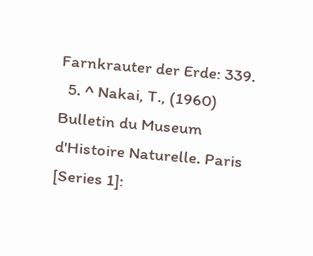Farnkrauter der Erde: 339.
  5. ^ Nakai, T., (1960) Bulletin du Museum d'Histoire Naturelle. Paris [Series 1]: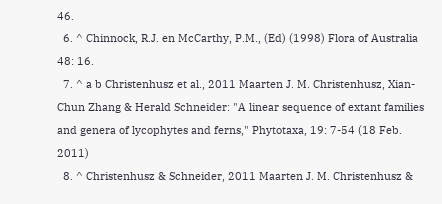46.
  6. ^ Chinnock, R.J. en McCarthy, P.M., (Ed) (1998) Flora of Australia 48: 16.
  7. ^ a b Christenhusz et al., 2011 Maarten J. M. Christenhusz, Xian-Chun Zhang & Herald Schneider: "A linear sequence of extant families and genera of lycophytes and ferns," Phytotaxa, 19: 7-54 (18 Feb. 2011)
  8. ^ Christenhusz & Schneider, 2011 Maarten J. M. Christenhusz &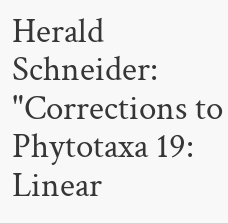Herald Schneider: "Corrections to Phytotaxa 19: Linear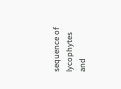sequence of lycophytes and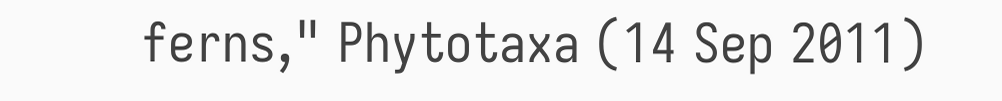ferns," Phytotaxa (14 Sep 2011)